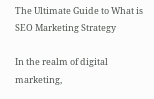The Ultimate Guide to What is SEO Marketing Strategy

In the realm of digital marketing,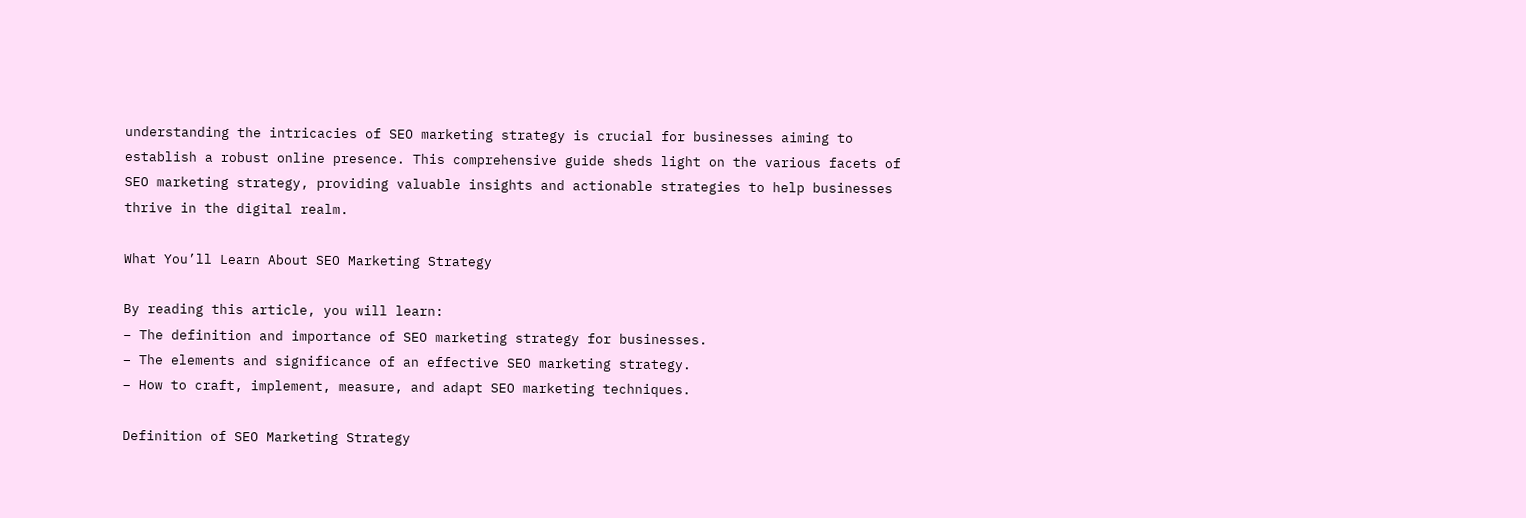understanding the intricacies of SEO marketing strategy is crucial for businesses aiming to establish a robust online presence. This comprehensive guide sheds light on the various facets of SEO marketing strategy, providing valuable insights and actionable strategies to help businesses thrive in the digital realm.

What You’ll Learn About SEO Marketing Strategy

By reading this article, you will learn:
– The definition and importance of SEO marketing strategy for businesses.
– The elements and significance of an effective SEO marketing strategy.
– How to craft, implement, measure, and adapt SEO marketing techniques.

Definition of SEO Marketing Strategy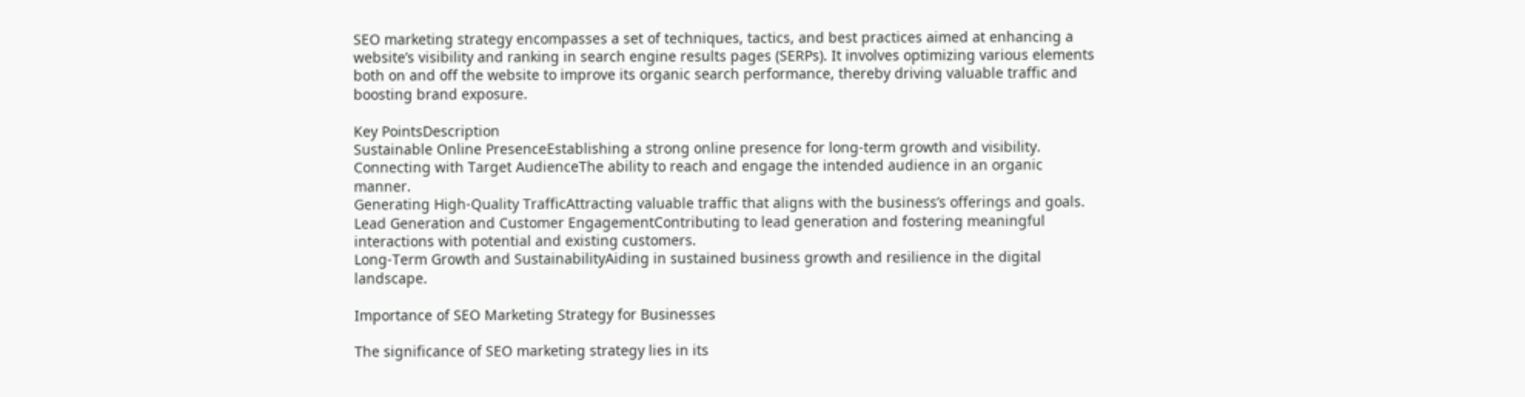SEO marketing strategy encompasses a set of techniques, tactics, and best practices aimed at enhancing a website’s visibility and ranking in search engine results pages (SERPs). It involves optimizing various elements both on and off the website to improve its organic search performance, thereby driving valuable traffic and boosting brand exposure.

Key PointsDescription
Sustainable Online PresenceEstablishing a strong online presence for long-term growth and visibility.
Connecting with Target AudienceThe ability to reach and engage the intended audience in an organic manner.
Generating High-Quality TrafficAttracting valuable traffic that aligns with the business’s offerings and goals.
Lead Generation and Customer EngagementContributing to lead generation and fostering meaningful interactions with potential and existing customers.
Long-Term Growth and SustainabilityAiding in sustained business growth and resilience in the digital landscape.

Importance of SEO Marketing Strategy for Businesses

The significance of SEO marketing strategy lies in its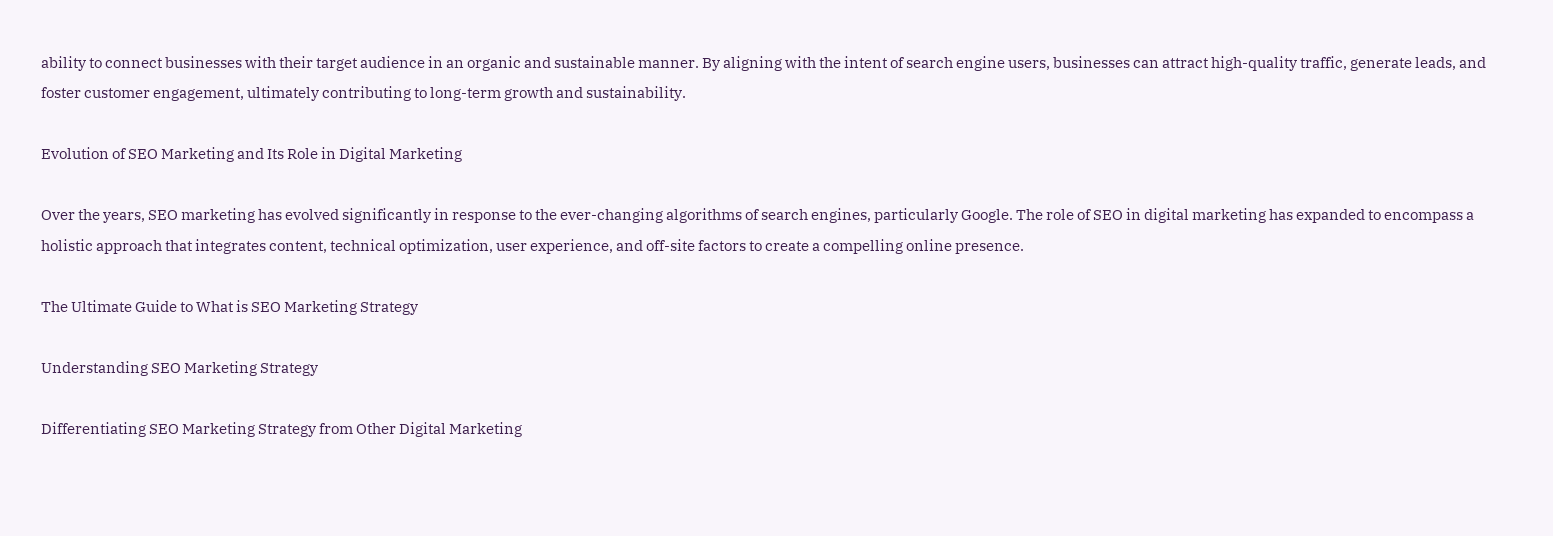ability to connect businesses with their target audience in an organic and sustainable manner. By aligning with the intent of search engine users, businesses can attract high-quality traffic, generate leads, and foster customer engagement, ultimately contributing to long-term growth and sustainability.

Evolution of SEO Marketing and Its Role in Digital Marketing

Over the years, SEO marketing has evolved significantly in response to the ever-changing algorithms of search engines, particularly Google. The role of SEO in digital marketing has expanded to encompass a holistic approach that integrates content, technical optimization, user experience, and off-site factors to create a compelling online presence.

The Ultimate Guide to What is SEO Marketing Strategy

Understanding SEO Marketing Strategy

Differentiating SEO Marketing Strategy from Other Digital Marketing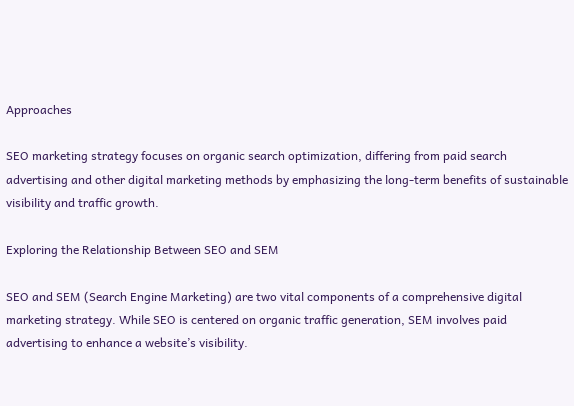Approaches

SEO marketing strategy focuses on organic search optimization, differing from paid search advertising and other digital marketing methods by emphasizing the long-term benefits of sustainable visibility and traffic growth.

Exploring the Relationship Between SEO and SEM

SEO and SEM (Search Engine Marketing) are two vital components of a comprehensive digital marketing strategy. While SEO is centered on organic traffic generation, SEM involves paid advertising to enhance a website’s visibility.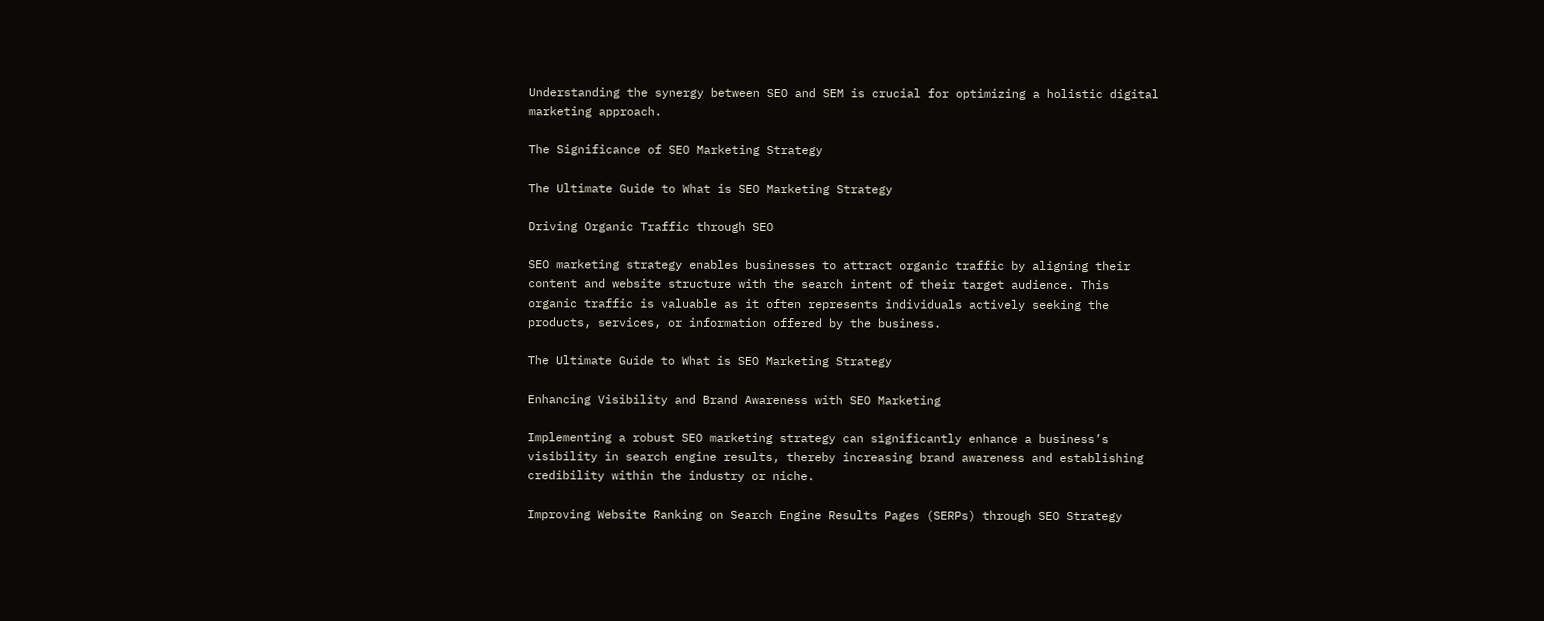Understanding the synergy between SEO and SEM is crucial for optimizing a holistic digital marketing approach.

The Significance of SEO Marketing Strategy

The Ultimate Guide to What is SEO Marketing Strategy

Driving Organic Traffic through SEO

SEO marketing strategy enables businesses to attract organic traffic by aligning their content and website structure with the search intent of their target audience. This organic traffic is valuable as it often represents individuals actively seeking the products, services, or information offered by the business.

The Ultimate Guide to What is SEO Marketing Strategy

Enhancing Visibility and Brand Awareness with SEO Marketing

Implementing a robust SEO marketing strategy can significantly enhance a business’s visibility in search engine results, thereby increasing brand awareness and establishing credibility within the industry or niche.

Improving Website Ranking on Search Engine Results Pages (SERPs) through SEO Strategy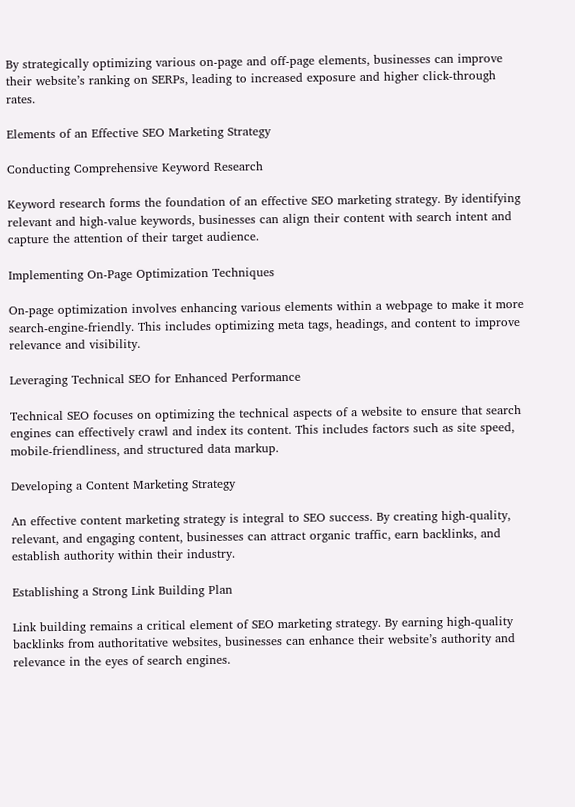By strategically optimizing various on-page and off-page elements, businesses can improve their website’s ranking on SERPs, leading to increased exposure and higher click-through rates.

Elements of an Effective SEO Marketing Strategy

Conducting Comprehensive Keyword Research

Keyword research forms the foundation of an effective SEO marketing strategy. By identifying relevant and high-value keywords, businesses can align their content with search intent and capture the attention of their target audience.

Implementing On-Page Optimization Techniques

On-page optimization involves enhancing various elements within a webpage to make it more search-engine-friendly. This includes optimizing meta tags, headings, and content to improve relevance and visibility.

Leveraging Technical SEO for Enhanced Performance

Technical SEO focuses on optimizing the technical aspects of a website to ensure that search engines can effectively crawl and index its content. This includes factors such as site speed, mobile-friendliness, and structured data markup.

Developing a Content Marketing Strategy

An effective content marketing strategy is integral to SEO success. By creating high-quality, relevant, and engaging content, businesses can attract organic traffic, earn backlinks, and establish authority within their industry.

Establishing a Strong Link Building Plan

Link building remains a critical element of SEO marketing strategy. By earning high-quality backlinks from authoritative websites, businesses can enhance their website’s authority and relevance in the eyes of search engines.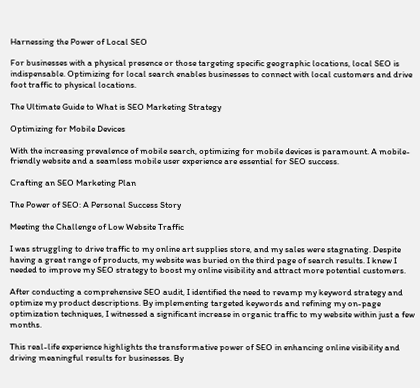Harnessing the Power of Local SEO

For businesses with a physical presence or those targeting specific geographic locations, local SEO is indispensable. Optimizing for local search enables businesses to connect with local customers and drive foot traffic to physical locations.

The Ultimate Guide to What is SEO Marketing Strategy

Optimizing for Mobile Devices

With the increasing prevalence of mobile search, optimizing for mobile devices is paramount. A mobile-friendly website and a seamless mobile user experience are essential for SEO success.

Crafting an SEO Marketing Plan

The Power of SEO: A Personal Success Story

Meeting the Challenge of Low Website Traffic

I was struggling to drive traffic to my online art supplies store, and my sales were stagnating. Despite having a great range of products, my website was buried on the third page of search results. I knew I needed to improve my SEO strategy to boost my online visibility and attract more potential customers.

After conducting a comprehensive SEO audit, I identified the need to revamp my keyword strategy and optimize my product descriptions. By implementing targeted keywords and refining my on-page optimization techniques, I witnessed a significant increase in organic traffic to my website within just a few months.

This real-life experience highlights the transformative power of SEO in enhancing online visibility and driving meaningful results for businesses. By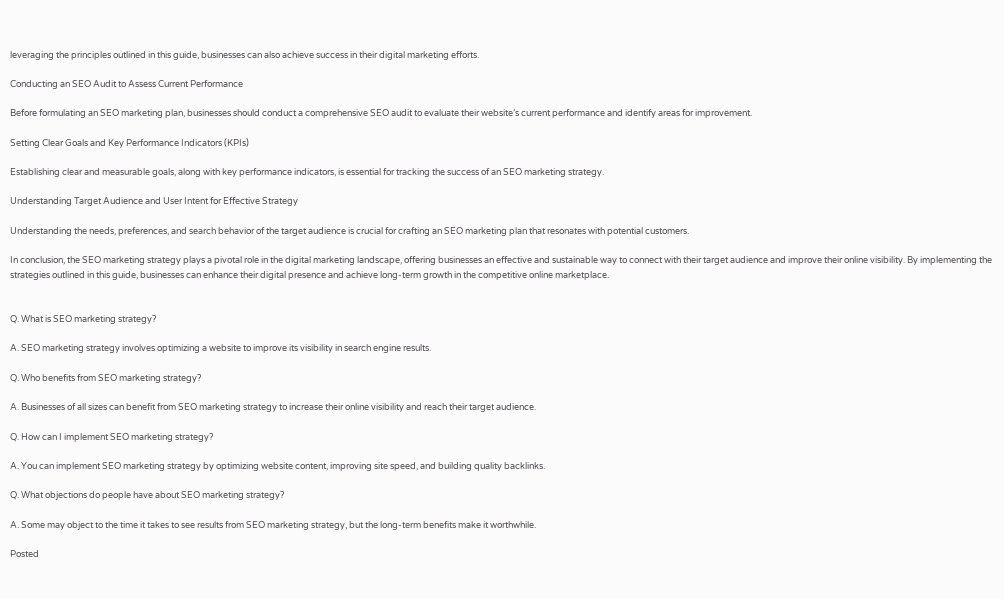leveraging the principles outlined in this guide, businesses can also achieve success in their digital marketing efforts.

Conducting an SEO Audit to Assess Current Performance

Before formulating an SEO marketing plan, businesses should conduct a comprehensive SEO audit to evaluate their website’s current performance and identify areas for improvement.

Setting Clear Goals and Key Performance Indicators (KPIs)

Establishing clear and measurable goals, along with key performance indicators, is essential for tracking the success of an SEO marketing strategy.

Understanding Target Audience and User Intent for Effective Strategy

Understanding the needs, preferences, and search behavior of the target audience is crucial for crafting an SEO marketing plan that resonates with potential customers.

In conclusion, the SEO marketing strategy plays a pivotal role in the digital marketing landscape, offering businesses an effective and sustainable way to connect with their target audience and improve their online visibility. By implementing the strategies outlined in this guide, businesses can enhance their digital presence and achieve long-term growth in the competitive online marketplace.


Q. What is SEO marketing strategy?

A. SEO marketing strategy involves optimizing a website to improve its visibility in search engine results.

Q. Who benefits from SEO marketing strategy?

A. Businesses of all sizes can benefit from SEO marketing strategy to increase their online visibility and reach their target audience.

Q. How can I implement SEO marketing strategy?

A. You can implement SEO marketing strategy by optimizing website content, improving site speed, and building quality backlinks.

Q. What objections do people have about SEO marketing strategy?

A. Some may object to the time it takes to see results from SEO marketing strategy, but the long-term benefits make it worthwhile.

Posted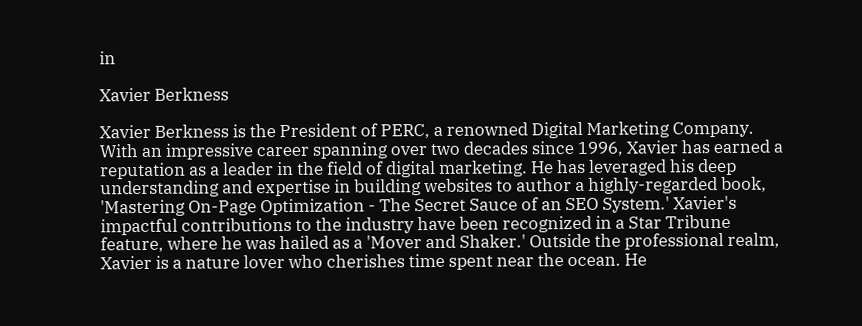in

Xavier Berkness

Xavier Berkness is the President of PERC, a renowned Digital Marketing Company. With an impressive career spanning over two decades since 1996, Xavier has earned a reputation as a leader in the field of digital marketing. He has leveraged his deep understanding and expertise in building websites to author a highly-regarded book, 'Mastering On-Page Optimization - The Secret Sauce of an SEO System.' Xavier's impactful contributions to the industry have been recognized in a Star Tribune feature, where he was hailed as a 'Mover and Shaker.' Outside the professional realm, Xavier is a nature lover who cherishes time spent near the ocean. He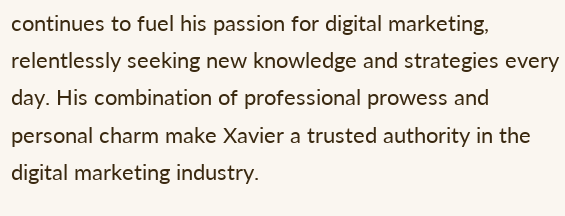continues to fuel his passion for digital marketing, relentlessly seeking new knowledge and strategies every day. His combination of professional prowess and personal charm make Xavier a trusted authority in the digital marketing industry.